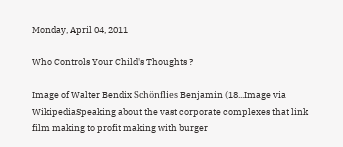Monday, April 04, 2011

Who Controls Your Child's Thoughts ?

Image of Walter Bendix Schönflies Benjamin (18...Image via WikipediaSpeaking about the vast corporate complexes that link film making to profit making with burger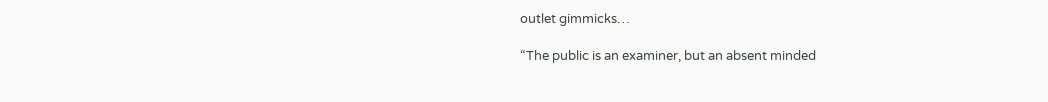outlet gimmicks…

“The public is an examiner, but an absent minded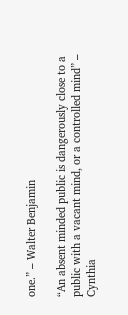one.” – Walter Benjamin

“An absent minded public is dangerously close to a public with a vacant mind, or a controlled mind” – Cynthia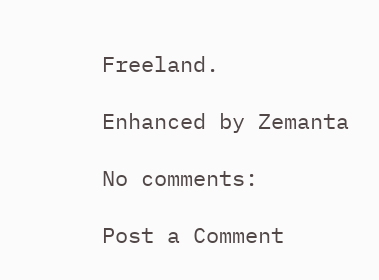Freeland.

Enhanced by Zemanta

No comments:

Post a Comment